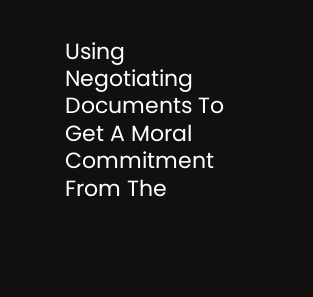Using Negotiating Documents To Get A Moral Commitment From The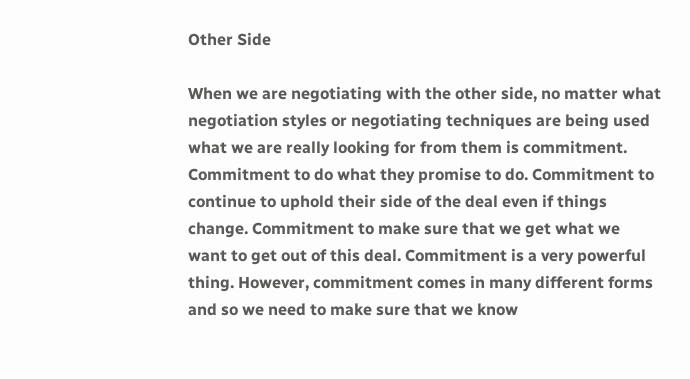Other Side

When we are negotiating with the other side, no matter what negotiation styles or negotiating techniques are being used what we are really looking for from them is commitment. Commitment to do what they promise to do. Commitment to continue to uphold their side of the deal even if things change. Commitment to make sure that we get what we want to get out of this deal. Commitment is a very powerful thing. However, commitment comes in many different forms and so we need to make sure that we know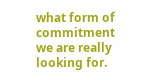what form of commitment we are really looking for.